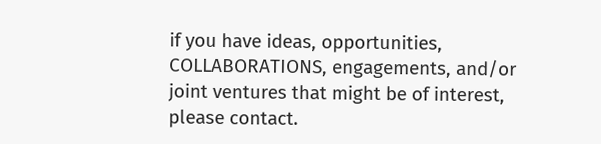if you have ideas, opportunities, COLLABORATIONS, engagements, and/or joint ventures that might be of interest, please contact.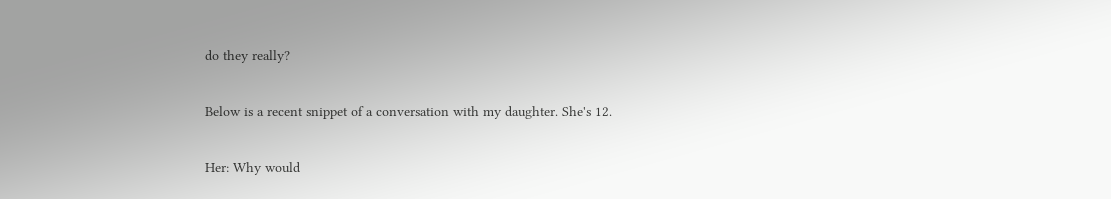do they really?

Below is a recent snippet of a conversation with my daughter. She's 12.

Her: Why would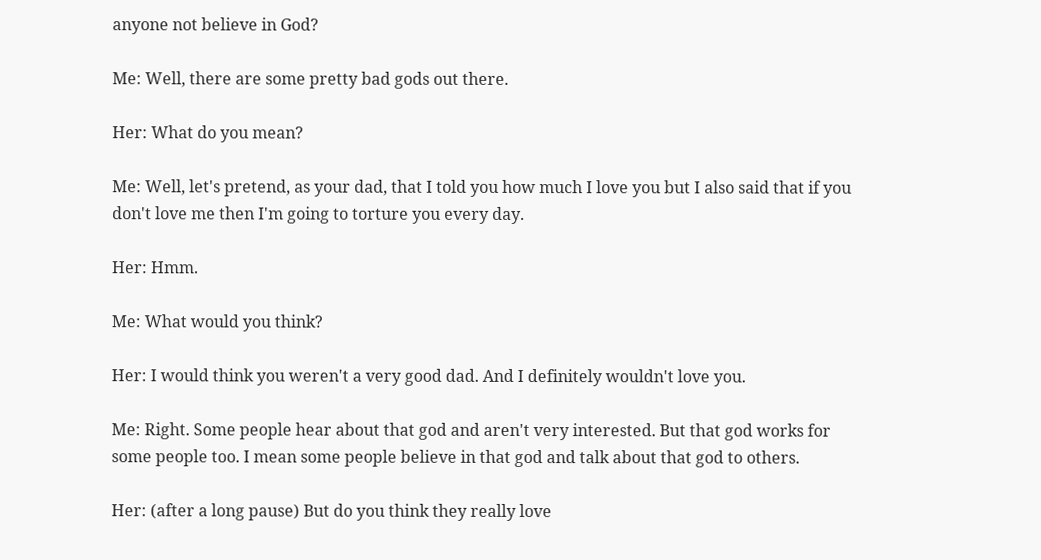anyone not believe in God?

Me: Well, there are some pretty bad gods out there.

Her: What do you mean?

Me: Well, let's pretend, as your dad, that I told you how much I love you but I also said that if you don't love me then I'm going to torture you every day.

Her: Hmm.

Me: What would you think?

Her: I would think you weren't a very good dad. And I definitely wouldn't love you.

Me: Right. Some people hear about that god and aren't very interested. But that god works for some people too. I mean some people believe in that god and talk about that god to others.

Her: (after a long pause) But do you think they really love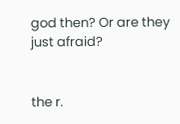god then? Or are they just afraid?


the r.